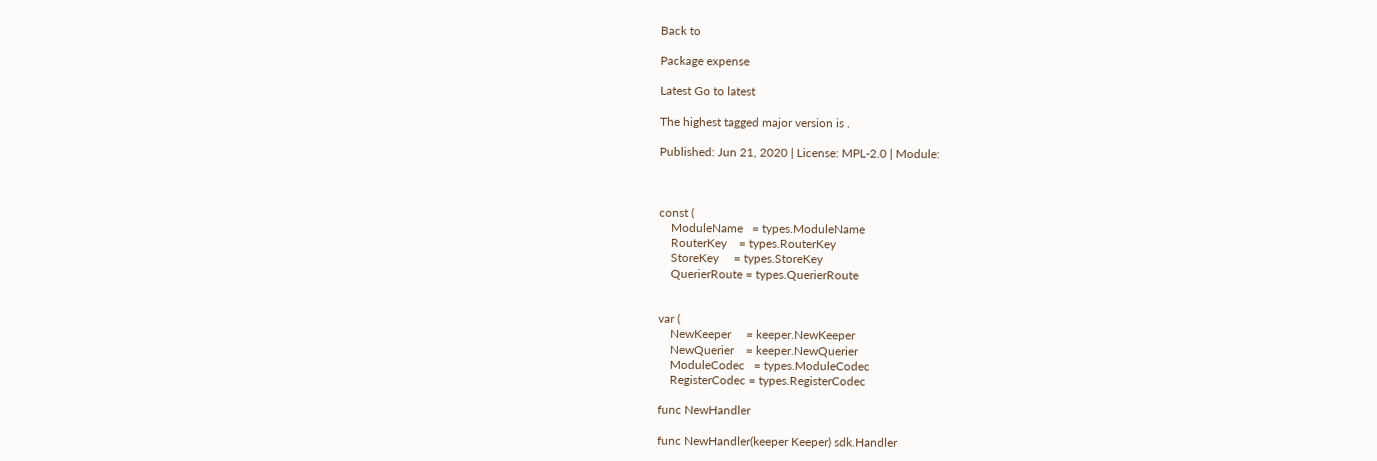Back to

Package expense

Latest Go to latest

The highest tagged major version is .

Published: Jun 21, 2020 | License: MPL-2.0 | Module:



const (
    ModuleName   = types.ModuleName
    RouterKey    = types.RouterKey
    StoreKey     = types.StoreKey
    QuerierRoute = types.QuerierRoute


var (
    NewKeeper     = keeper.NewKeeper
    NewQuerier    = keeper.NewQuerier
    ModuleCodec   = types.ModuleCodec
    RegisterCodec = types.RegisterCodec

func NewHandler

func NewHandler(keeper Keeper) sdk.Handler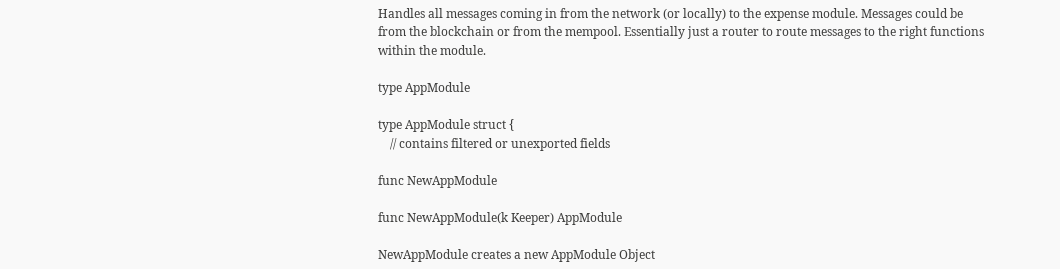Handles all messages coming in from the network (or locally) to the expense module. Messages could be from the blockchain or from the mempool. Essentially just a router to route messages to the right functions within the module.

type AppModule

type AppModule struct {
    // contains filtered or unexported fields

func NewAppModule

func NewAppModule(k Keeper) AppModule

NewAppModule creates a new AppModule Object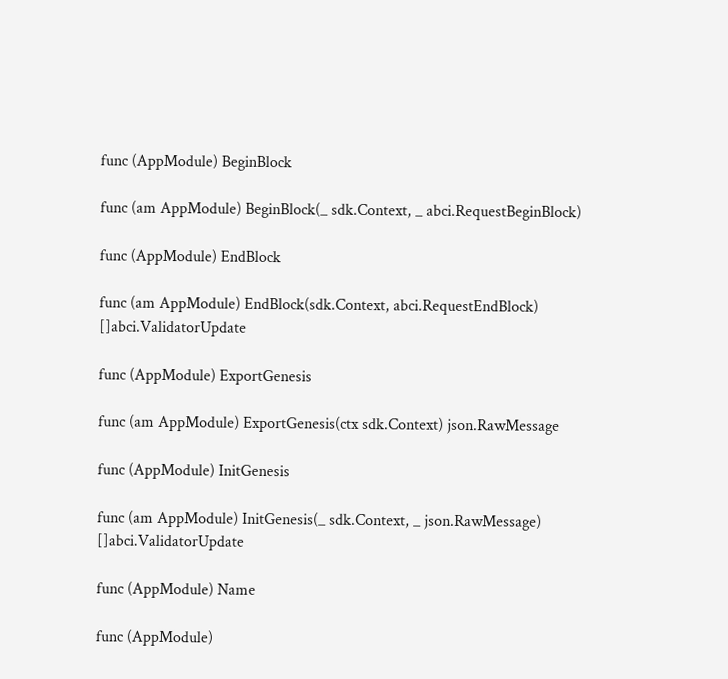func (AppModule) BeginBlock

func (am AppModule) BeginBlock(_ sdk.Context, _ abci.RequestBeginBlock)

func (AppModule) EndBlock

func (am AppModule) EndBlock(sdk.Context, abci.RequestEndBlock) []abci.ValidatorUpdate

func (AppModule) ExportGenesis

func (am AppModule) ExportGenesis(ctx sdk.Context) json.RawMessage

func (AppModule) InitGenesis

func (am AppModule) InitGenesis(_ sdk.Context, _ json.RawMessage) []abci.ValidatorUpdate

func (AppModule) Name

func (AppModule)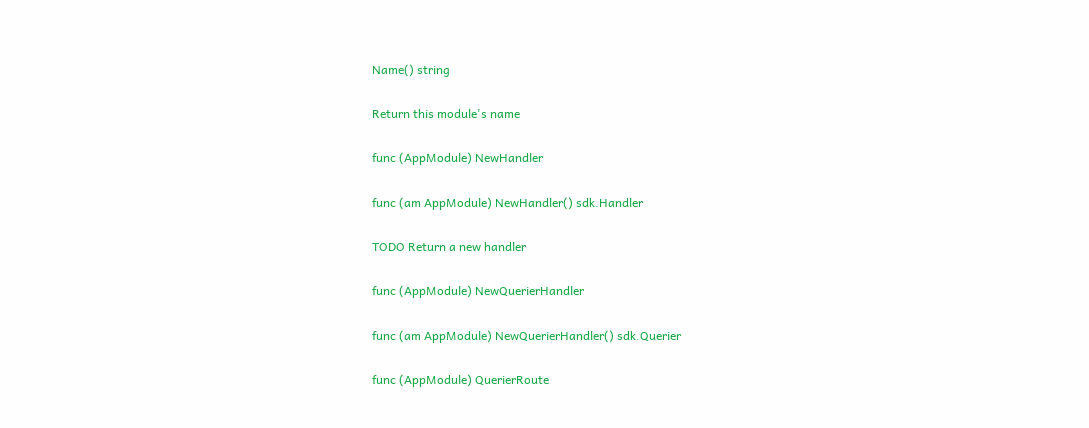Name() string

Return this module's name

func (AppModule) NewHandler

func (am AppModule) NewHandler() sdk.Handler

TODO Return a new handler

func (AppModule) NewQuerierHandler

func (am AppModule) NewQuerierHandler() sdk.Querier

func (AppModule) QuerierRoute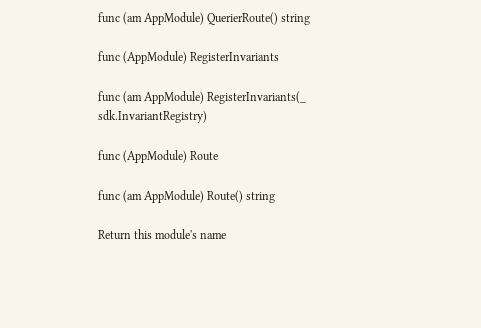func (am AppModule) QuerierRoute() string

func (AppModule) RegisterInvariants

func (am AppModule) RegisterInvariants(_ sdk.InvariantRegistry)

func (AppModule) Route

func (am AppModule) Route() string

Return this module's name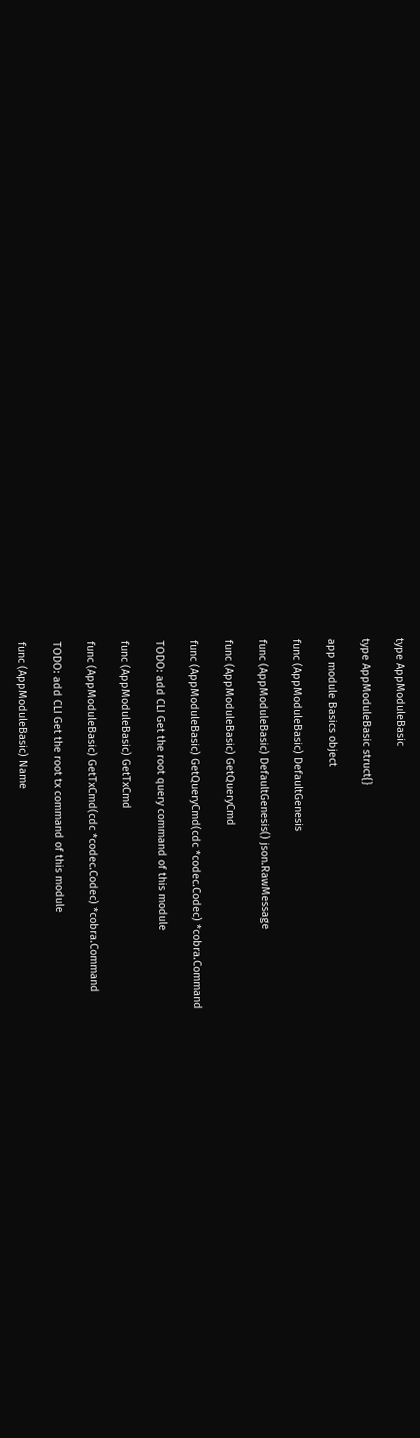type AppModuleBasic

type AppModuleBasic struct{}

app module Basics object

func (AppModuleBasic) DefaultGenesis

func (AppModuleBasic) DefaultGenesis() json.RawMessage

func (AppModuleBasic) GetQueryCmd

func (AppModuleBasic) GetQueryCmd(cdc *codec.Codec) *cobra.Command

TODO: add CLI Get the root query command of this module

func (AppModuleBasic) GetTxCmd

func (AppModuleBasic) GetTxCmd(cdc *codec.Codec) *cobra.Command

TODO: add CLI Get the root tx command of this module

func (AppModuleBasic) Name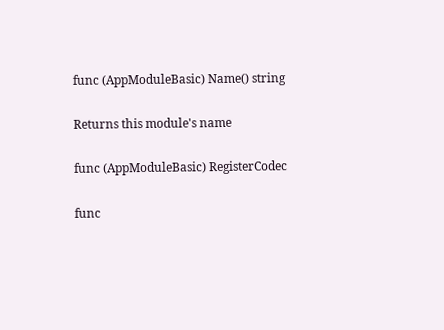func (AppModuleBasic) Name() string

Returns this module's name

func (AppModuleBasic) RegisterCodec

func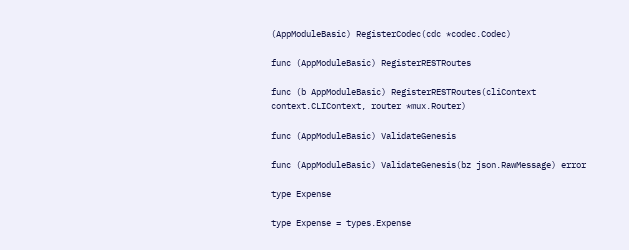(AppModuleBasic) RegisterCodec(cdc *codec.Codec)

func (AppModuleBasic) RegisterRESTRoutes

func (b AppModuleBasic) RegisterRESTRoutes(cliContext context.CLIContext, router *mux.Router)

func (AppModuleBasic) ValidateGenesis

func (AppModuleBasic) ValidateGenesis(bz json.RawMessage) error

type Expense

type Expense = types.Expense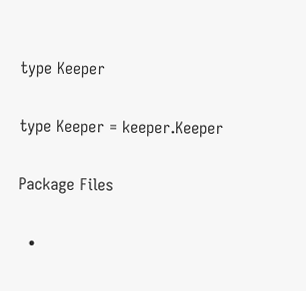type Keeper

type Keeper = keeper.Keeper

Package Files

  •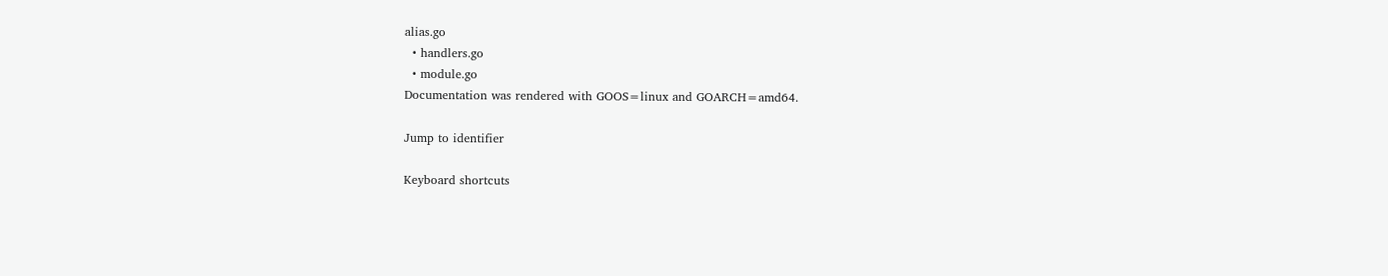alias.go
  • handlers.go
  • module.go
Documentation was rendered with GOOS=linux and GOARCH=amd64.

Jump to identifier

Keyboard shortcuts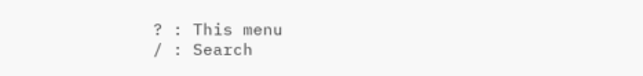? : This menu
/ : Search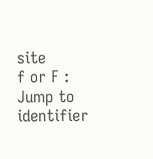site
f or F : Jump to identifier